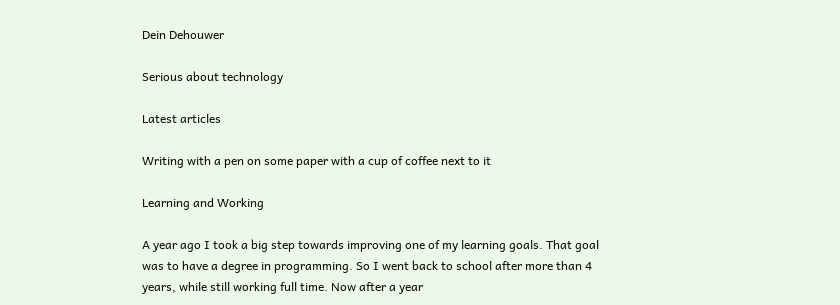Dein Dehouwer

Serious about technology

Latest articles

Writing with a pen on some paper with a cup of coffee next to it

Learning and Working

A year ago I took a big step towards improving one of my learning goals. That goal was to have a degree in programming. So I went back to school after more than 4 years, while still working full time. Now after a year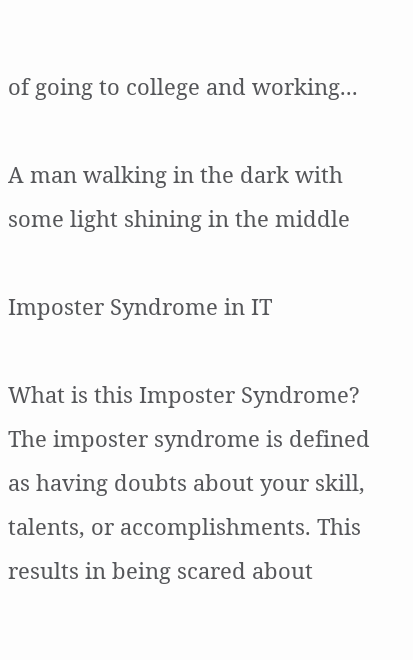of going to college and working...

A man walking in the dark with some light shining in the middle

Imposter Syndrome in IT

What is this Imposter Syndrome? The imposter syndrome is defined as having doubts about your skill, talents, or accomplishments. This results in being scared about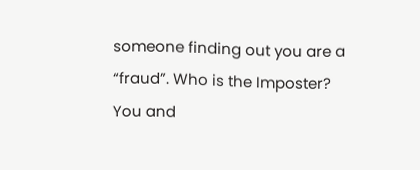someone finding out you are a “fraud”. Who is the Imposter? You and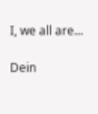I, we all are...

Dein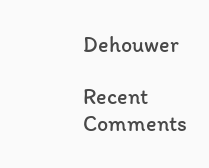Dehouwer

Recent Comments